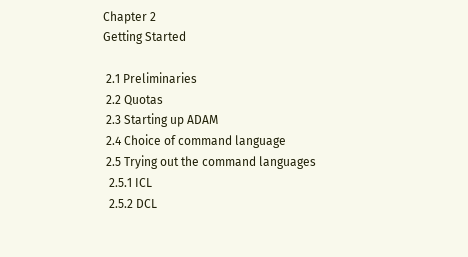Chapter 2
Getting Started

 2.1 Preliminaries
 2.2 Quotas
 2.3 Starting up ADAM
 2.4 Choice of command language
 2.5 Trying out the command languages
  2.5.1 ICL
  2.5.2 DCL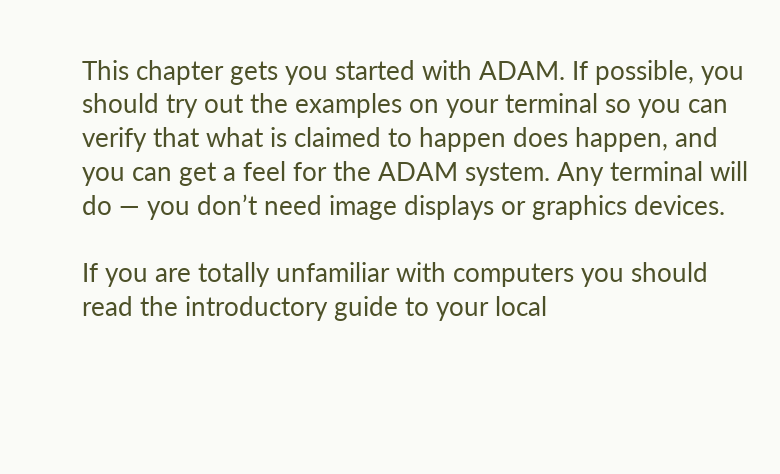This chapter gets you started with ADAM. If possible, you should try out the examples on your terminal so you can verify that what is claimed to happen does happen, and you can get a feel for the ADAM system. Any terminal will do — you don’t need image displays or graphics devices.

If you are totally unfamiliar with computers you should read the introductory guide to your local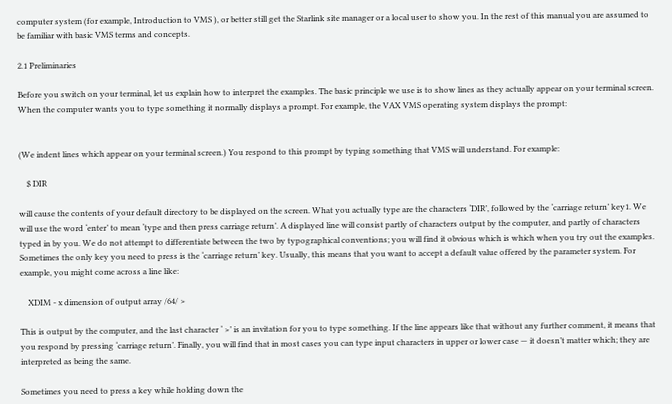computer system (for example, Introduction to VMS ), or better still get the Starlink site manager or a local user to show you. In the rest of this manual you are assumed to be familiar with basic VMS terms and concepts.

2.1 Preliminaries

Before you switch on your terminal, let us explain how to interpret the examples. The basic principle we use is to show lines as they actually appear on your terminal screen. When the computer wants you to type something it normally displays a prompt. For example, the VAX VMS operating system displays the prompt:


(We indent lines which appear on your terminal screen.) You respond to this prompt by typing something that VMS will understand. For example:

    $ DIR

will cause the contents of your default directory to be displayed on the screen. What you actually type are the characters ‘DIR’, followed by the ‘carriage return’ key1. We will use the word ‘enter’ to mean ‘type and then press carriage return’. A displayed line will consist partly of characters output by the computer, and partly of characters typed in by you. We do not attempt to differentiate between the two by typographical conventions; you will find it obvious which is which when you try out the examples. Sometimes the only key you need to press is the ‘carriage return’ key. Usually, this means that you want to accept a default value offered by the parameter system. For example, you might come across a line like:

    XDIM - x dimension of output array /64/ >

This is output by the computer, and the last character ‘ >’ is an invitation for you to type something. If the line appears like that without any further comment, it means that you respond by pressing ‘carriage return’. Finally, you will find that in most cases you can type input characters in upper or lower case — it doesn’t matter which; they are interpreted as being the same.

Sometimes you need to press a key while holding down the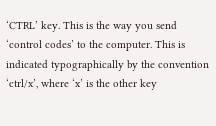‘CTRL’ key. This is the way you send ‘control codes’ to the computer. This is indicated typographically by the convention ‘ctrl/x’, where ‘x’ is the other key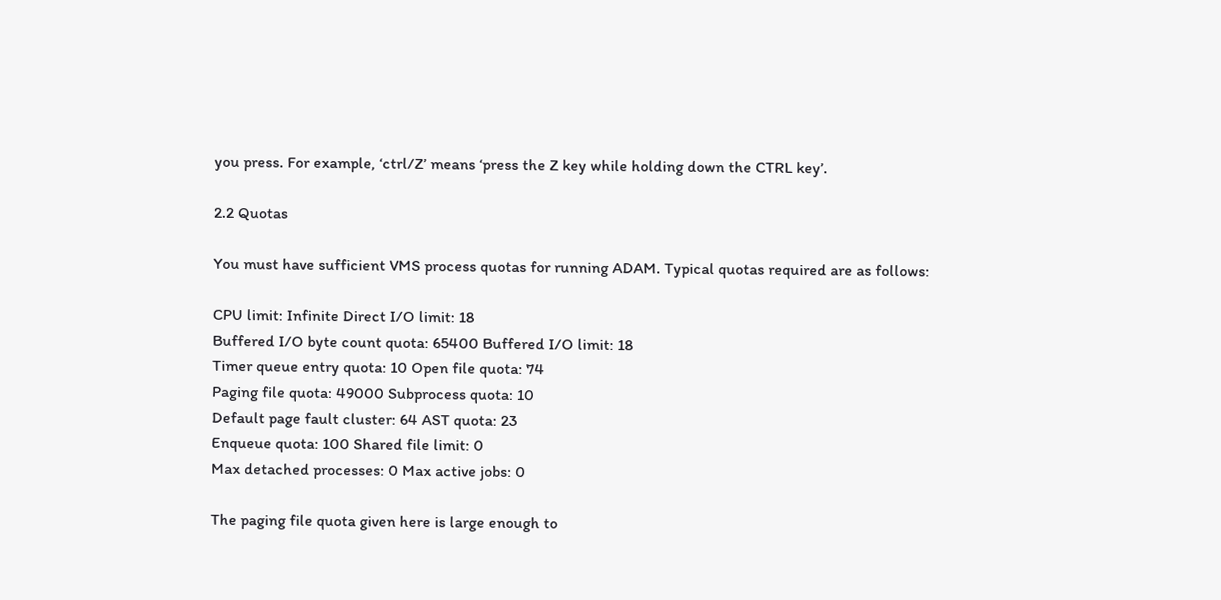you press. For example, ‘ctrl/Z’ means ‘press the Z key while holding down the CTRL key’.

2.2 Quotas

You must have sufficient VMS process quotas for running ADAM. Typical quotas required are as follows:

CPU limit: Infinite Direct I/O limit: 18
Buffered I/O byte count quota: 65400 Buffered I/O limit: 18
Timer queue entry quota: 10 Open file quota: 74
Paging file quota: 49000 Subprocess quota: 10
Default page fault cluster: 64 AST quota: 23
Enqueue quota: 100 Shared file limit: 0
Max detached processes: 0 Max active jobs: 0

The paging file quota given here is large enough to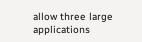allow three large applications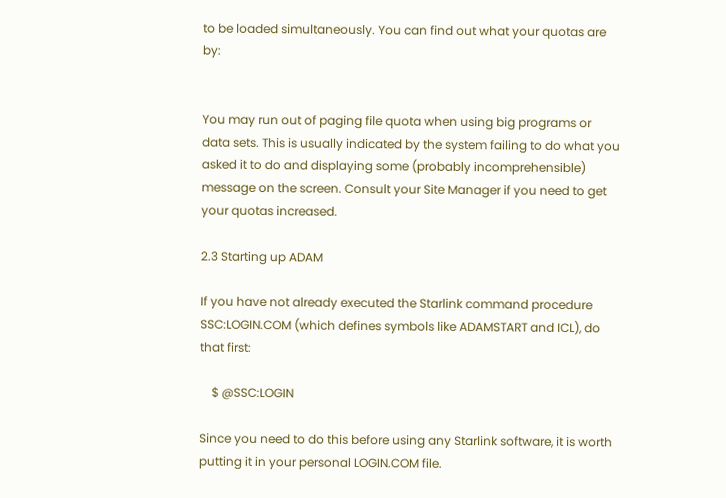to be loaded simultaneously. You can find out what your quotas are by:


You may run out of paging file quota when using big programs or data sets. This is usually indicated by the system failing to do what you asked it to do and displaying some (probably incomprehensible) message on the screen. Consult your Site Manager if you need to get your quotas increased.

2.3 Starting up ADAM

If you have not already executed the Starlink command procedure SSC:LOGIN.COM (which defines symbols like ADAMSTART and ICL), do that first:

    $ @SSC:LOGIN

Since you need to do this before using any Starlink software, it is worth putting it in your personal LOGIN.COM file.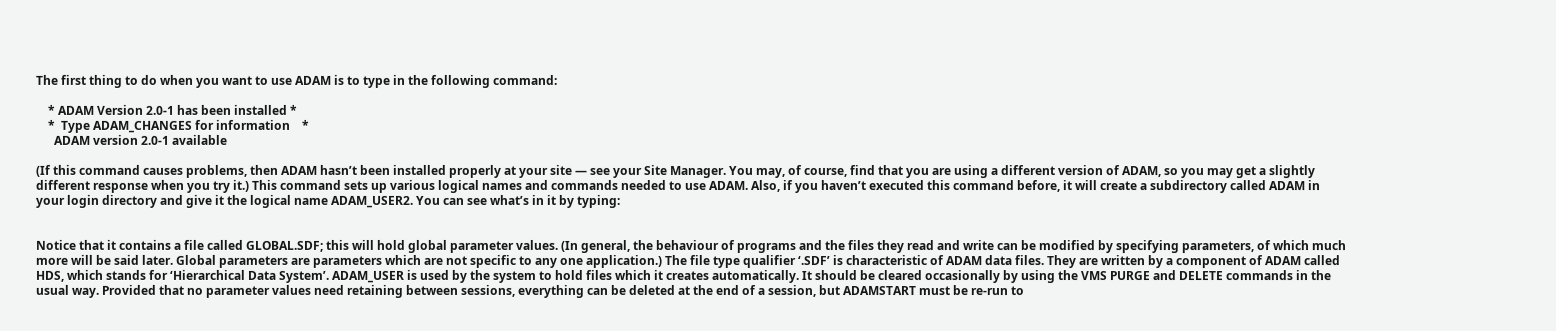The first thing to do when you want to use ADAM is to type in the following command:

    * ADAM Version 2.0-1 has been installed *
    *  Type ADAM_CHANGES for information    *
      ADAM version 2.0-1 available

(If this command causes problems, then ADAM hasn’t been installed properly at your site — see your Site Manager. You may, of course, find that you are using a different version of ADAM, so you may get a slightly different response when you try it.) This command sets up various logical names and commands needed to use ADAM. Also, if you haven’t executed this command before, it will create a subdirectory called ADAM in your login directory and give it the logical name ADAM_USER2. You can see what’s in it by typing:


Notice that it contains a file called GLOBAL.SDF; this will hold global parameter values. (In general, the behaviour of programs and the files they read and write can be modified by specifying parameters, of which much more will be said later. Global parameters are parameters which are not specific to any one application.) The file type qualifier ‘.SDF’ is characteristic of ADAM data files. They are written by a component of ADAM called HDS, which stands for ‘Hierarchical Data System’. ADAM_USER is used by the system to hold files which it creates automatically. It should be cleared occasionally by using the VMS PURGE and DELETE commands in the usual way. Provided that no parameter values need retaining between sessions, everything can be deleted at the end of a session, but ADAMSTART must be re-run to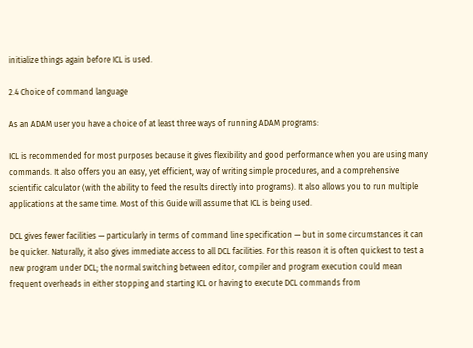initialize things again before ICL is used.

2.4 Choice of command language

As an ADAM user you have a choice of at least three ways of running ADAM programs:

ICL is recommended for most purposes because it gives flexibility and good performance when you are using many commands. It also offers you an easy, yet efficient, way of writing simple procedures, and a comprehensive scientific calculator (with the ability to feed the results directly into programs). It also allows you to run multiple applications at the same time. Most of this Guide will assume that ICL is being used.

DCL gives fewer facilities — particularly in terms of command line specification — but in some circumstances it can be quicker. Naturally, it also gives immediate access to all DCL facilities. For this reason it is often quickest to test a new program under DCL; the normal switching between editor, compiler and program execution could mean frequent overheads in either stopping and starting ICL or having to execute DCL commands from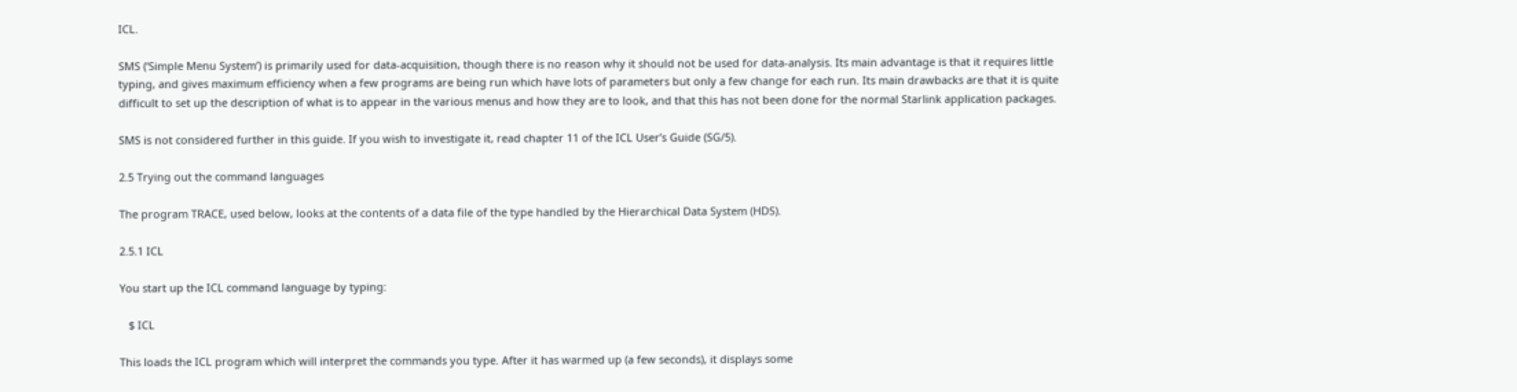ICL.

SMS (‘Simple Menu System’) is primarily used for data-acquisition, though there is no reason why it should not be used for data-analysis. Its main advantage is that it requires little typing, and gives maximum efficiency when a few programs are being run which have lots of parameters but only a few change for each run. Its main drawbacks are that it is quite difficult to set up the description of what is to appear in the various menus and how they are to look, and that this has not been done for the normal Starlink application packages.

SMS is not considered further in this guide. If you wish to investigate it, read chapter 11 of the ICL User’s Guide (SG/5).

2.5 Trying out the command languages

The program TRACE, used below, looks at the contents of a data file of the type handled by the Hierarchical Data System (HDS).

2.5.1 ICL

You start up the ICL command language by typing:

   $ ICL

This loads the ICL program which will interpret the commands you type. After it has warmed up (a few seconds), it displays some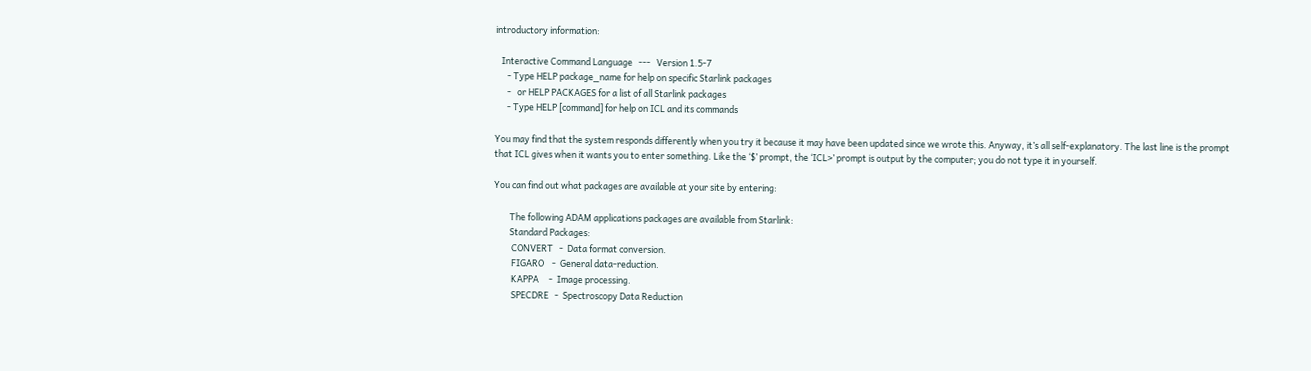introductory information:

   Interactive Command Language   ---   Version 1.5-7
      - Type HELP package_name for help on specific Starlink packages
      -   or HELP PACKAGES for a list of all Starlink packages
      - Type HELP [command] for help on ICL and its commands

You may find that the system responds differently when you try it because it may have been updated since we wrote this. Anyway, it’s all self-explanatory. The last line is the prompt that ICL gives when it wants you to enter something. Like the ‘$’ prompt, the ‘ICL>’ prompt is output by the computer; you do not type it in yourself.

You can find out what packages are available at your site by entering:

        The following ADAM applications packages are available from Starlink:
        Standard Packages:
         CONVERT   -  Data format conversion.
         FIGARO    -  General data-reduction.
         KAPPA     -  Image processing.
         SPECDRE   -  Spectroscopy Data Reduction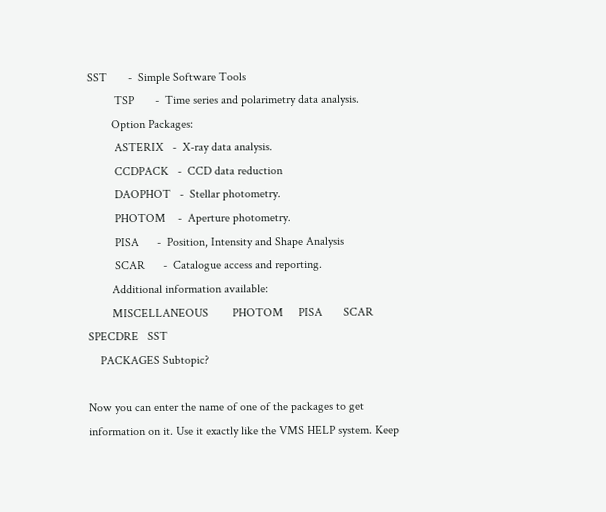SST       -  Simple Software Tools
         TSP       -  Time series and polarimetry data analysis.
        Option Packages:
         ASTERIX   -  X-ray data analysis.
         CCDPACK   -  CCD data reduction
         DAOPHOT   -  Stellar photometry.
         PHOTOM    -  Aperture photometry.
         PISA      -  Position, Intensity and Shape Analysis
         SCAR      -  Catalogue access and reporting.
        Additional information available:
        MISCELLANEOUS        PHOTOM     PISA       SCAR       SPECDRE   SST
    PACKAGES Subtopic?

Now you can enter the name of one of the packages to get information on it. Use it exactly like the VMS HELP system. Keep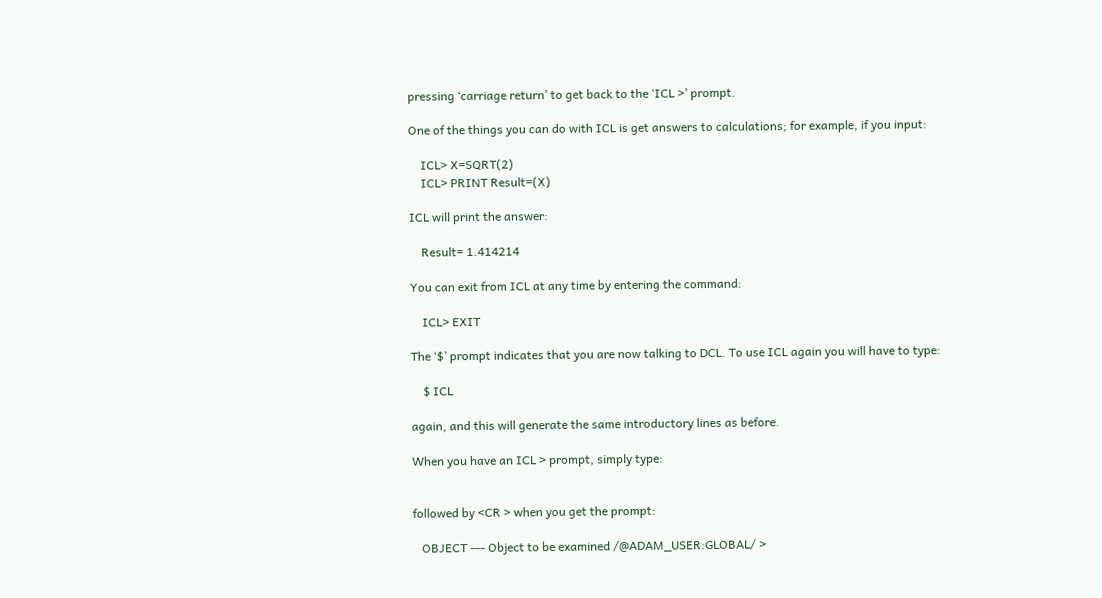pressing ‘carriage return’ to get back to the ‘ICL >’ prompt.

One of the things you can do with ICL is get answers to calculations; for example, if you input:

    ICL> X=SQRT(2)
    ICL> PRINT Result=(X)

ICL will print the answer:

    Result= 1.414214

You can exit from ICL at any time by entering the command:

    ICL> EXIT

The ‘$’ prompt indicates that you are now talking to DCL. To use ICL again you will have to type:

    $ ICL

again, and this will generate the same introductory lines as before.

When you have an ICL > prompt, simply type:


followed by <CR > when you get the prompt:

   OBJECT --- Object to be examined /@ADAM_USER:GLOBAL/ >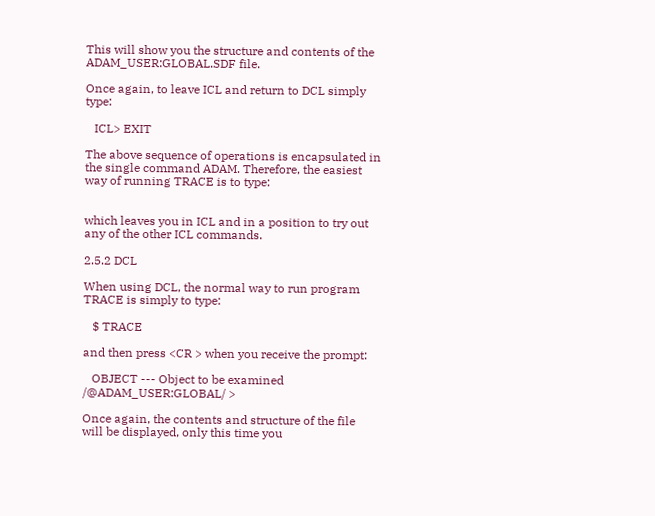This will show you the structure and contents of the ADAM_USER:GLOBAL.SDF file.

Once again, to leave ICL and return to DCL simply type:

   ICL> EXIT

The above sequence of operations is encapsulated in the single command ADAM. Therefore, the easiest way of running TRACE is to type:


which leaves you in ICL and in a position to try out any of the other ICL commands.

2.5.2 DCL

When using DCL, the normal way to run program TRACE is simply to type:

   $ TRACE

and then press <CR > when you receive the prompt:

   OBJECT --- Object to be examined /@ADAM_USER:GLOBAL/ >

Once again, the contents and structure of the file will be displayed, only this time you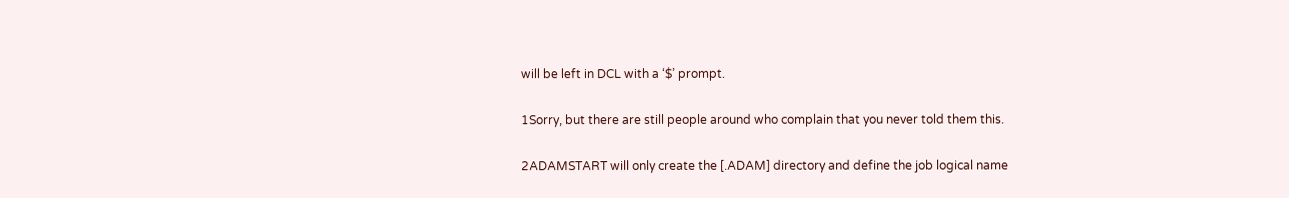will be left in DCL with a ‘$’ prompt.

1Sorry, but there are still people around who complain that you never told them this.

2ADAMSTART will only create the [.ADAM] directory and define the job logical name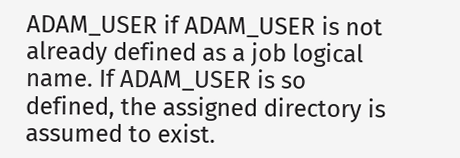ADAM_USER if ADAM_USER is not already defined as a job logical name. If ADAM_USER is so defined, the assigned directory is assumed to exist.